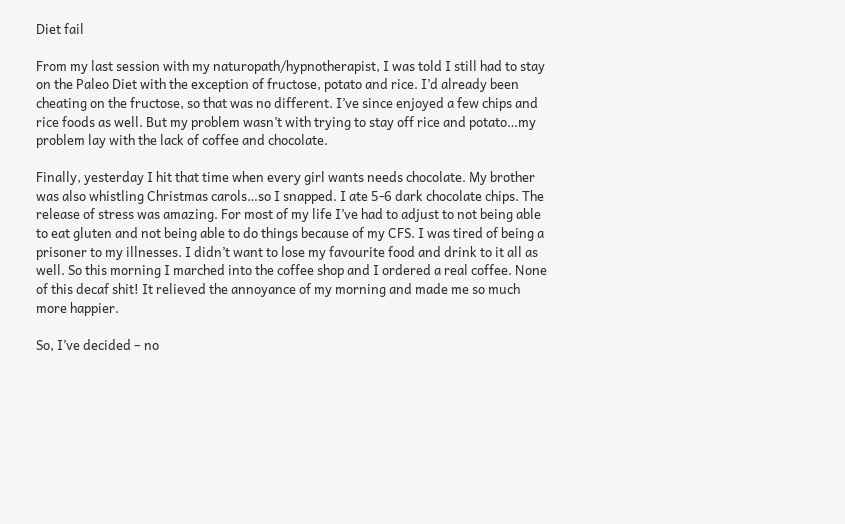Diet fail

From my last session with my naturopath/hypnotherapist, I was told I still had to stay on the Paleo Diet with the exception of fructose, potato and rice. I’d already been cheating on the fructose, so that was no different. I’ve since enjoyed a few chips and rice foods as well. But my problem wasn’t with trying to stay off rice and potato…my problem lay with the lack of coffee and chocolate.

Finally, yesterday I hit that time when every girl wants needs chocolate. My brother was also whistling Christmas carols…so I snapped. I ate 5-6 dark chocolate chips. The release of stress was amazing. For most of my life I’ve had to adjust to not being able to eat gluten and not being able to do things because of my CFS. I was tired of being a prisoner to my illnesses. I didn’t want to lose my favourite food and drink to it all as well. So this morning I marched into the coffee shop and I ordered a real coffee. None of this decaf shit! It relieved the annoyance of my morning and made me so much more happier.

So, I’ve decided – no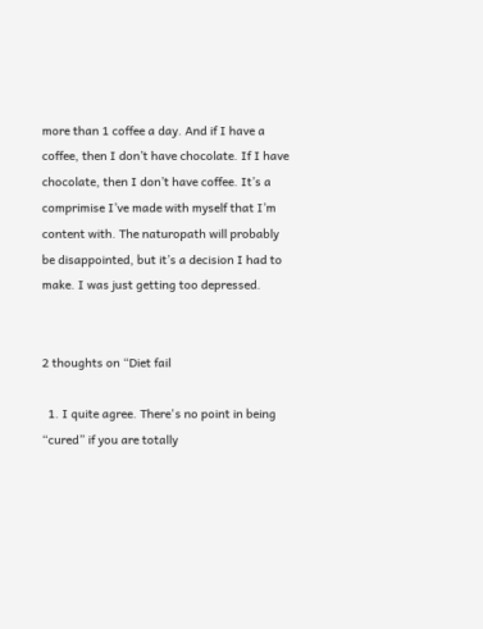more than 1 coffee a day. And if I have a coffee, then I don’t have chocolate. If I have chocolate, then I don’t have coffee. It’s a comprimise I’ve made with myself that I’m content with. The naturopath will probably be disappointed, but it’s a decision I had to make. I was just getting too depressed.


2 thoughts on “Diet fail

  1. I quite agree. There's no point in being “cured” if you are totally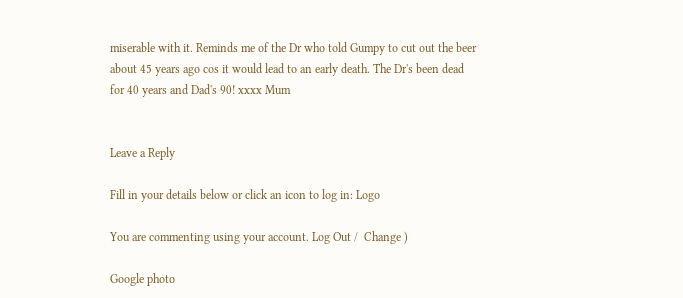miserable with it. Reminds me of the Dr who told Gumpy to cut out the beer about 45 years ago cos it would lead to an early death. The Dr's been dead for 40 years and Dad's 90! xxxx Mum


Leave a Reply

Fill in your details below or click an icon to log in: Logo

You are commenting using your account. Log Out /  Change )

Google photo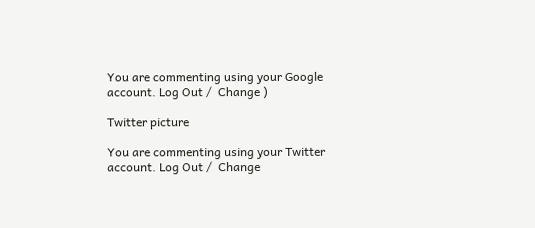You are commenting using your Google account. Log Out /  Change )

Twitter picture

You are commenting using your Twitter account. Log Out /  Change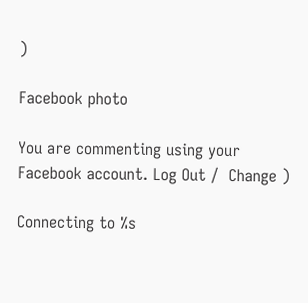)

Facebook photo

You are commenting using your Facebook account. Log Out /  Change )

Connecting to %s